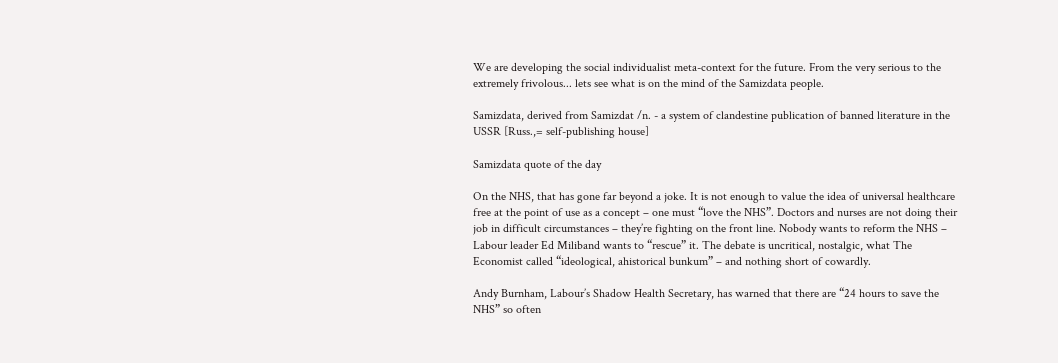We are developing the social individualist meta-context for the future. From the very serious to the extremely frivolous... lets see what is on the mind of the Samizdata people.

Samizdata, derived from Samizdat /n. - a system of clandestine publication of banned literature in the USSR [Russ.,= self-publishing house]

Samizdata quote of the day

On the NHS, that has gone far beyond a joke. It is not enough to value the idea of universal healthcare free at the point of use as a concept – one must “love the NHS”. Doctors and nurses are not doing their job in difficult circumstances – they’re fighting on the front line. Nobody wants to reform the NHS – Labour leader Ed Miliband wants to “rescue” it. The debate is uncritical, nostalgic, what The Economist called “ideological, ahistorical bunkum” – and nothing short of cowardly.

Andy Burnham, Labour’s Shadow Health Secretary, has warned that there are “24 hours to save the NHS” so often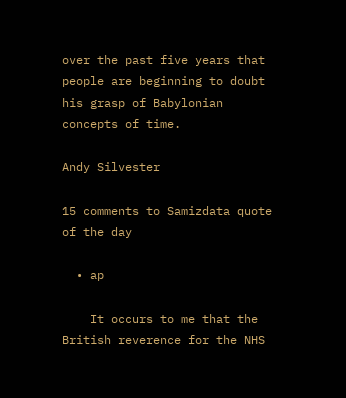over the past five years that people are beginning to doubt his grasp of Babylonian concepts of time.

Andy Silvester

15 comments to Samizdata quote of the day

  • ap

    It occurs to me that the British reverence for the NHS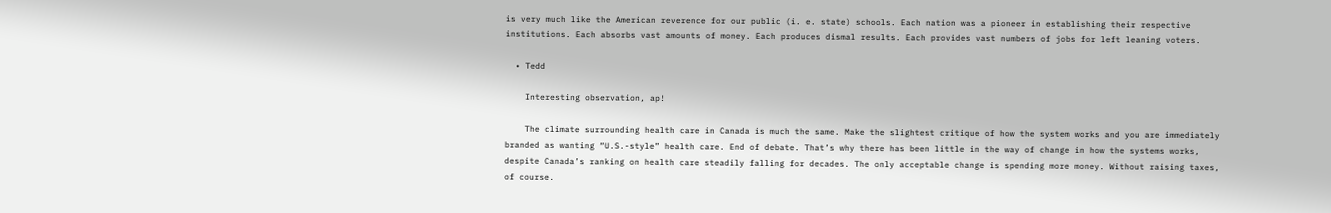is very much like the American reverence for our public (i. e. state) schools. Each nation was a pioneer in establishing their respective institutions. Each absorbs vast amounts of money. Each produces dismal results. Each provides vast numbers of jobs for left leaning voters.

  • Tedd

    Interesting observation, ap!

    The climate surrounding health care in Canada is much the same. Make the slightest critique of how the system works and you are immediately branded as wanting “U.S.-style” health care. End of debate. That’s why there has been little in the way of change in how the systems works, despite Canada’s ranking on health care steadily falling for decades. The only acceptable change is spending more money. Without raising taxes, of course.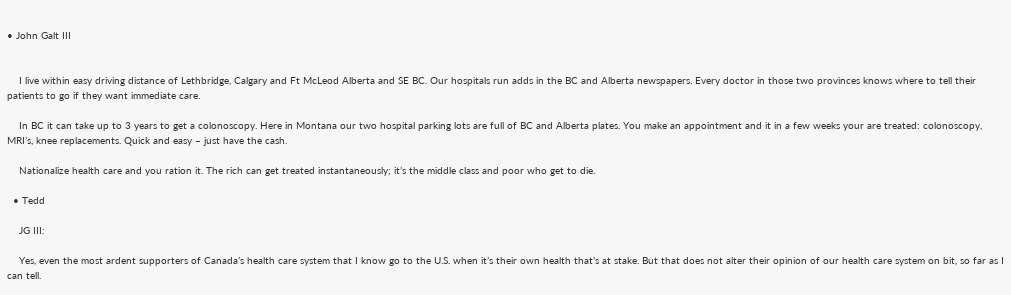• John Galt III


    I live within easy driving distance of Lethbridge, Calgary and Ft McLeod Alberta and SE BC. Our hospitals run adds in the BC and Alberta newspapers. Every doctor in those two provinces knows where to tell their patients to go if they want immediate care.

    In BC it can take up to 3 years to get a colonoscopy. Here in Montana our two hospital parking lots are full of BC and Alberta plates. You make an appointment and it in a few weeks your are treated: colonoscopy, MRI’s, knee replacements. Quick and easy – just have the cash.

    Nationalize health care and you ration it. The rich can get treated instantaneously; it’s the middle class and poor who get to die.

  • Tedd

    JG III:

    Yes, even the most ardent supporters of Canada’s health care system that I know go to the U.S. when it’s their own health that’s at stake. But that does not alter their opinion of our health care system on bit, so far as I can tell.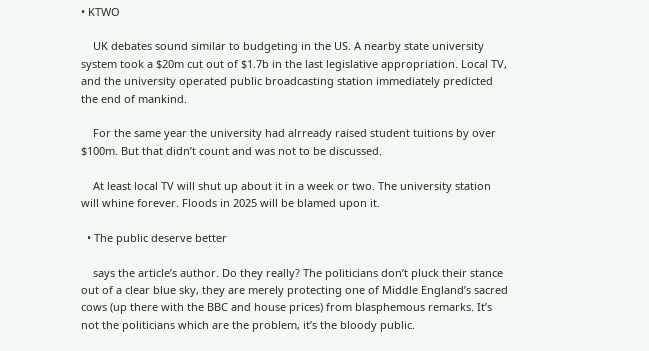• KTWO

    UK debates sound similar to budgeting in the US. A nearby state university system took a $20m cut out of $1.7b in the last legislative appropriation. Local TV, and the university operated public broadcasting station immediately predicted the end of mankind.

    For the same year the university had alrready raised student tuitions by over $100m. But that didn’t count and was not to be discussed.

    At least local TV will shut up about it in a week or two. The university station will whine forever. Floods in 2025 will be blamed upon it.

  • The public deserve better

    says the article’s author. Do they really? The politicians don’t pluck their stance out of a clear blue sky, they are merely protecting one of Middle England’s sacred cows (up there with the BBC and house prices) from blasphemous remarks. It’s not the politicians which are the problem, it’s the bloody public.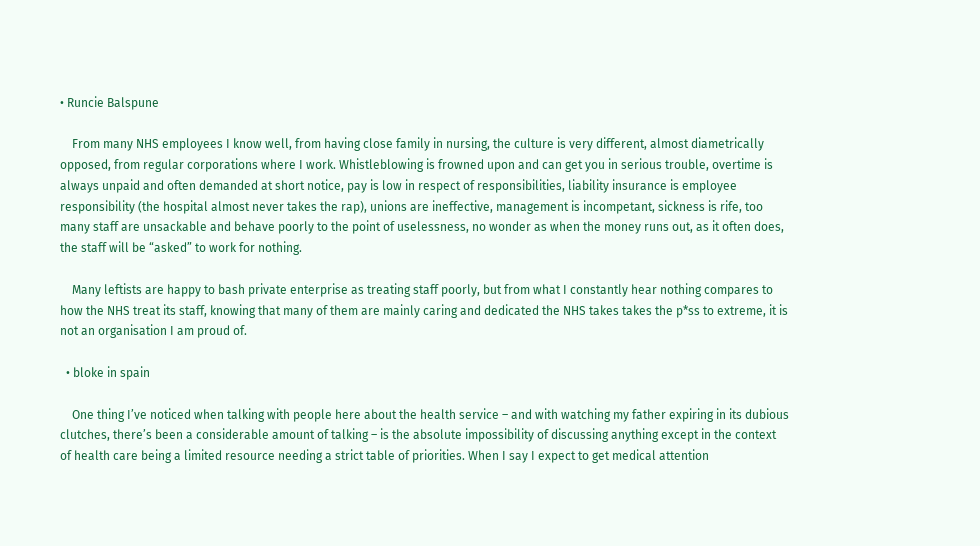• Runcie Balspune

    From many NHS employees I know well, from having close family in nursing, the culture is very different, almost diametrically opposed, from regular corporations where I work. Whistleblowing is frowned upon and can get you in serious trouble, overtime is always unpaid and often demanded at short notice, pay is low in respect of responsibilities, liability insurance is employee responsibility (the hospital almost never takes the rap), unions are ineffective, management is incompetant, sickness is rife, too many staff are unsackable and behave poorly to the point of uselessness, no wonder as when the money runs out, as it often does, the staff will be “asked” to work for nothing.

    Many leftists are happy to bash private enterprise as treating staff poorly, but from what I constantly hear nothing compares to how the NHS treat its staff, knowing that many of them are mainly caring and dedicated the NHS takes takes the p*ss to extreme, it is not an organisation I am proud of.

  • bloke in spain

    One thing I’ve noticed when talking with people here about the health service – and with watching my father expiring in its dubious clutches, there’s been a considerable amount of talking – is the absolute impossibility of discussing anything except in the context of health care being a limited resource needing a strict table of priorities. When I say I expect to get medical attention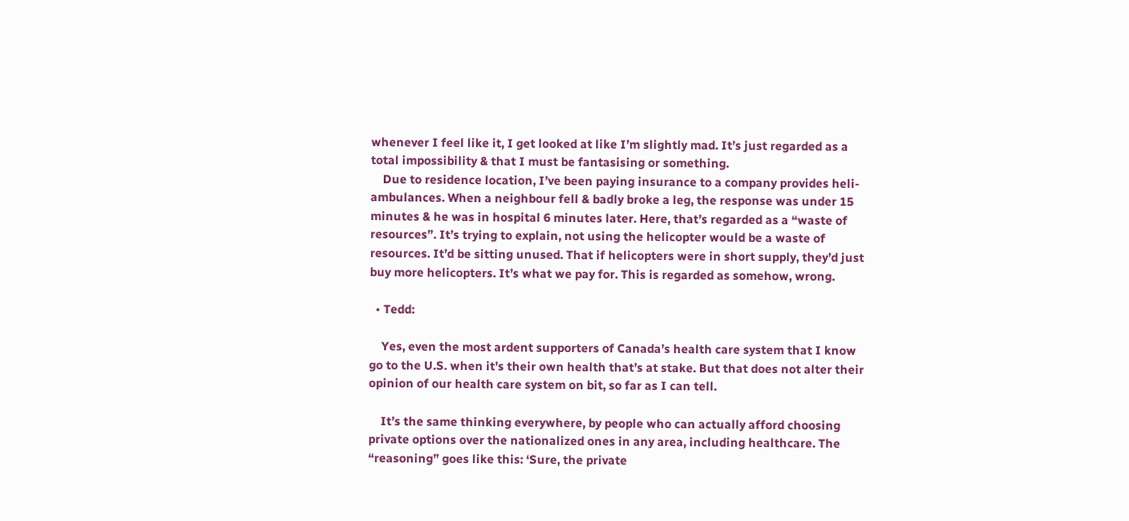whenever I feel like it, I get looked at like I’m slightly mad. It’s just regarded as a total impossibility & that I must be fantasising or something.
    Due to residence location, I’ve been paying insurance to a company provides heli-ambulances. When a neighbour fell & badly broke a leg, the response was under 15 minutes & he was in hospital 6 minutes later. Here, that’s regarded as a “waste of resources”. It’s trying to explain, not using the helicopter would be a waste of resources. It’d be sitting unused. That if helicopters were in short supply, they’d just buy more helicopters. It’s what we pay for. This is regarded as somehow, wrong.

  • Tedd:

    Yes, even the most ardent supporters of Canada’s health care system that I know go to the U.S. when it’s their own health that’s at stake. But that does not alter their opinion of our health care system on bit, so far as I can tell.

    It’s the same thinking everywhere, by people who can actually afford choosing private options over the nationalized ones in any area, including healthcare. The “reasoning” goes like this: ‘Sure, the private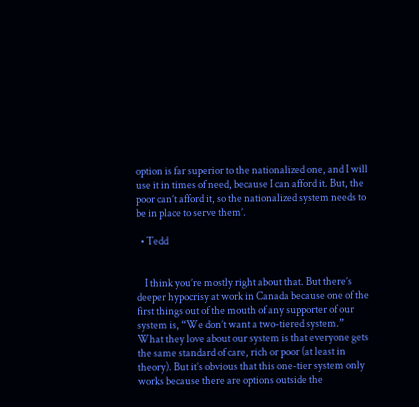option is far superior to the nationalized one, and I will use it in times of need, because I can afford it. But, the poor can’t afford it, so the nationalized system needs to be in place to serve them’.

  • Tedd


    I think you’re mostly right about that. But there’s deeper hypocrisy at work in Canada because one of the first things out of the mouth of any supporter of our system is, “We don’t want a two-tiered system.” What they love about our system is that everyone gets the same standard of care, rich or poor (at least in theory). But it’s obvious that this one-tier system only works because there are options outside the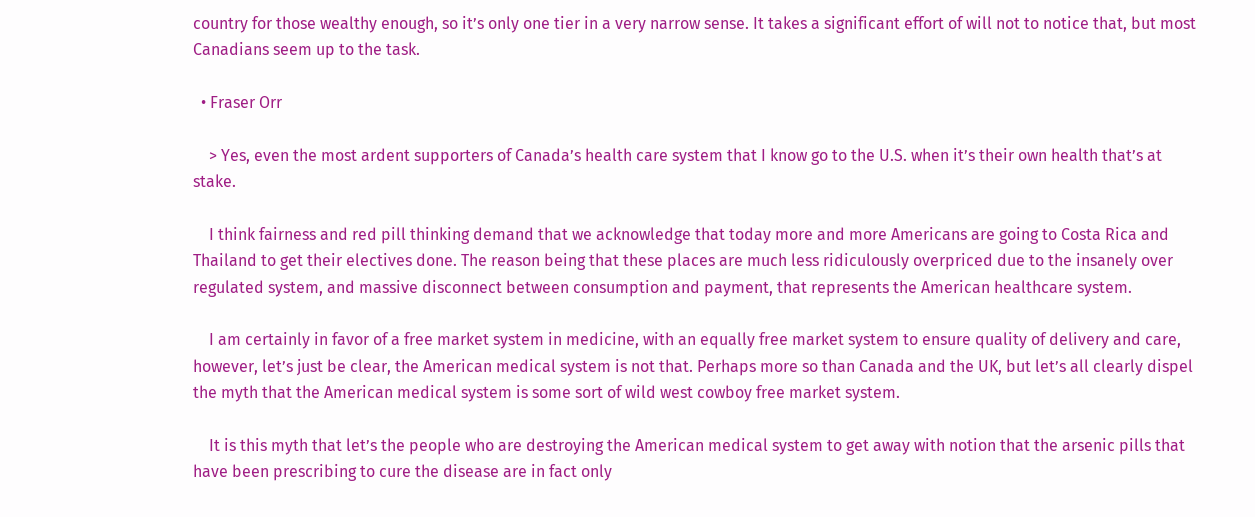country for those wealthy enough, so it’s only one tier in a very narrow sense. It takes a significant effort of will not to notice that, but most Canadians seem up to the task.

  • Fraser Orr

    > Yes, even the most ardent supporters of Canada’s health care system that I know go to the U.S. when it’s their own health that’s at stake.

    I think fairness and red pill thinking demand that we acknowledge that today more and more Americans are going to Costa Rica and Thailand to get their electives done. The reason being that these places are much less ridiculously overpriced due to the insanely over regulated system, and massive disconnect between consumption and payment, that represents the American healthcare system.

    I am certainly in favor of a free market system in medicine, with an equally free market system to ensure quality of delivery and care, however, let’s just be clear, the American medical system is not that. Perhaps more so than Canada and the UK, but let’s all clearly dispel the myth that the American medical system is some sort of wild west cowboy free market system.

    It is this myth that let’s the people who are destroying the American medical system to get away with notion that the arsenic pills that have been prescribing to cure the disease are in fact only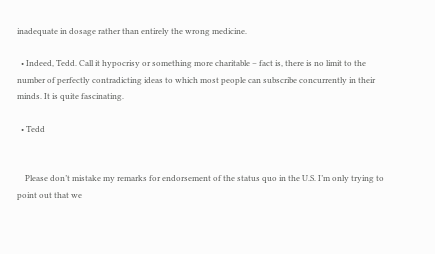inadequate in dosage rather than entirely the wrong medicine.

  • Indeed, Tedd. Call it hypocrisy or something more charitable – fact is, there is no limit to the number of perfectly contradicting ideas to which most people can subscribe concurrently in their minds. It is quite fascinating.

  • Tedd


    Please don’t mistake my remarks for endorsement of the status quo in the U.S. I’m only trying to point out that we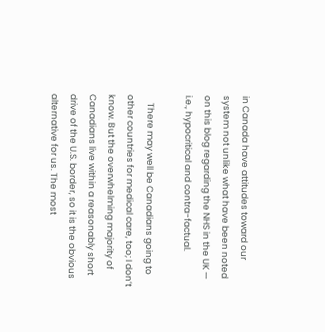in Canada have attitudes toward our system not unlike what have been noted on this blog regarding the NHS in the UK — i.e., hypocritical and contra-factual.

    There may well be Canadians going to other countries for medical care, too; I don’t know. But the overwhelming majority of Canadians live within a reasonably short drive of the U.S. border, so it is the obvious alternative for us. The most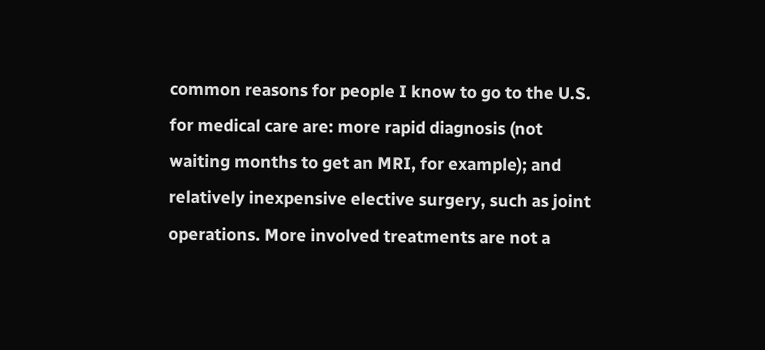common reasons for people I know to go to the U.S. for medical care are: more rapid diagnosis (not waiting months to get an MRI, for example); and relatively inexpensive elective surgery, such as joint operations. More involved treatments are not a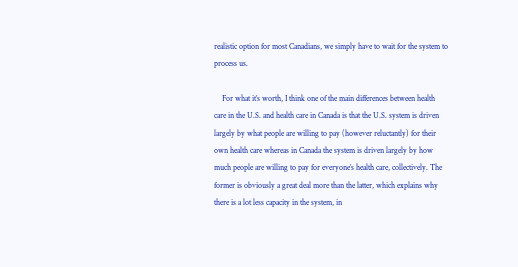realistic option for most Canadians, we simply have to wait for the system to process us.

    For what it’s worth, I think one of the main differences between health care in the U.S. and health care in Canada is that the U.S. system is driven largely by what people are willing to pay (however reluctantly) for their own health care whereas in Canada the system is driven largely by how much people are willing to pay for everyone’s health care, collectively. The former is obviously a great deal more than the latter, which explains why there is a lot less capacity in the system, in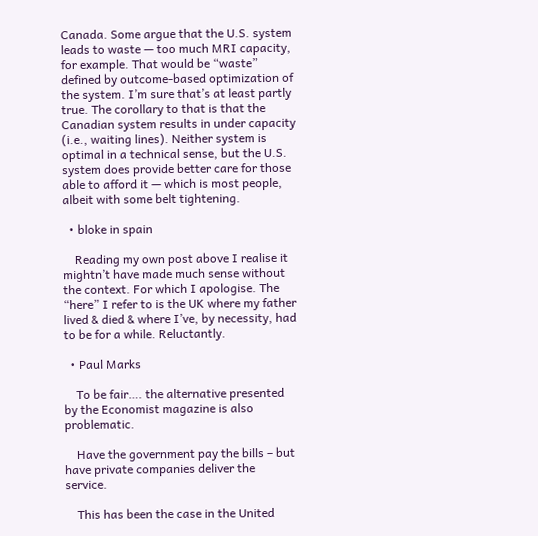Canada. Some argue that the U.S. system leads to waste — too much MRI capacity, for example. That would be “waste” defined by outcome-based optimization of the system. I’m sure that’s at least partly true. The corollary to that is that the Canadian system results in under capacity (i.e., waiting lines). Neither system is optimal in a technical sense, but the U.S. system does provide better care for those able to afford it — which is most people, albeit with some belt tightening.

  • bloke in spain

    Reading my own post above I realise it mightn’t have made much sense without the context. For which I apologise. The “here” I refer to is the UK where my father lived & died & where I’ve, by necessity, had to be for a while. Reluctantly.

  • Paul Marks

    To be fair…. the alternative presented by the Economist magazine is also problematic.

    Have the government pay the bills – but have private companies deliver the service.

    This has been the case in the United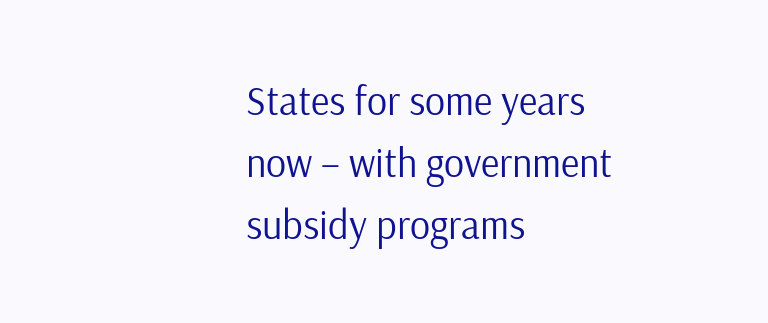States for some years now – with government subsidy programs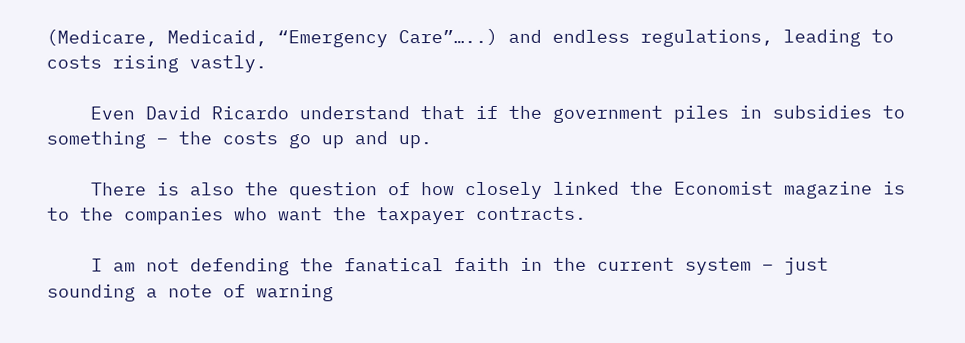(Medicare, Medicaid, “Emergency Care”…..) and endless regulations, leading to costs rising vastly.

    Even David Ricardo understand that if the government piles in subsidies to something – the costs go up and up.

    There is also the question of how closely linked the Economist magazine is to the companies who want the taxpayer contracts.

    I am not defending the fanatical faith in the current system – just sounding a note of warning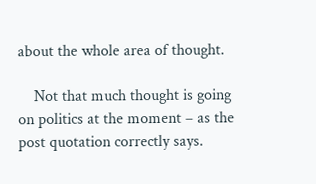about the whole area of thought.

    Not that much thought is going on politics at the moment – as the post quotation correctly says.